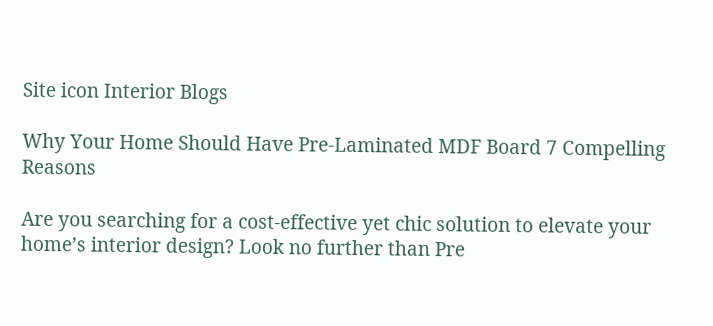Site icon Interior Blogs

Why Your Home Should Have Pre-Laminated MDF Board 7 Compelling Reasons

Are you searching for a cost-effective yet chic solution to elevate your home’s interior design? Look no further than Pre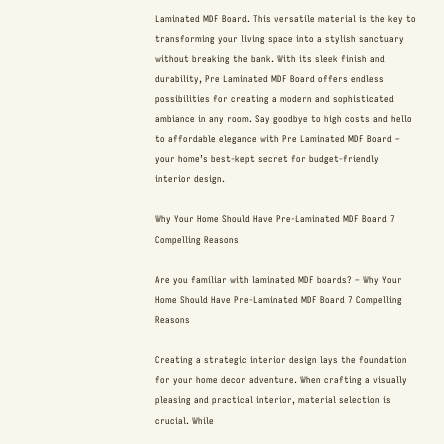Laminated MDF Board. This versatile material is the key to transforming your living space into a stylish sanctuary without breaking the bank. With its sleek finish and durability, Pre Laminated MDF Board offers endless possibilities for creating a modern and sophisticated ambiance in any room. Say goodbye to high costs and hello to affordable elegance with Pre Laminated MDF Board – your home’s best-kept secret for budget-friendly interior design.

Why Your Home Should Have Pre-Laminated MDF Board 7 Compelling Reasons

Are you familiar with laminated MDF boards? – Why Your Home Should Have Pre-Laminated MDF Board 7 Compelling Reasons

Creating a strategic interior design lays the foundation for your home decor adventure. When crafting a visually pleasing and practical interior, material selection is crucial. While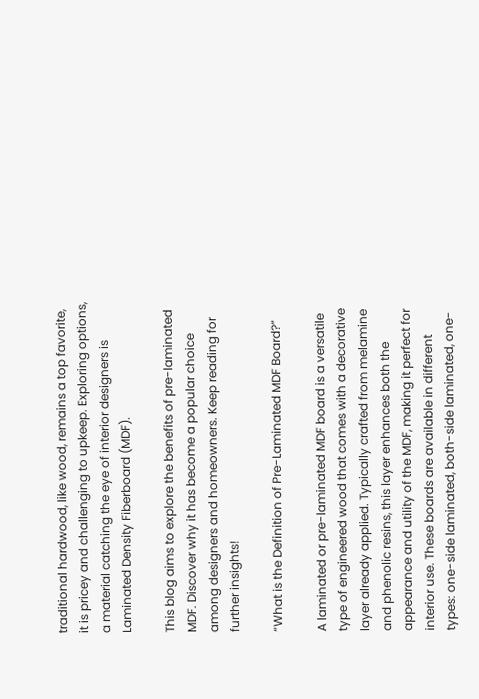traditional hardwood, like wood, remains a top favorite, it is pricey and challenging to upkeep. Exploring options, a material catching the eye of interior designers is Laminated Density Fiberboard (MDF).

This blog aims to explore the benefits of pre-laminated MDF. Discover why it has become a popular choice among designers and homeowners. Keep reading for further insights!

“What is the Definition of Pre-Laminated MDF Board?”

A laminated or pre-laminated MDF board is a versatile type of engineered wood that comes with a decorative layer already applied. Typically crafted from melamine and phenolic resins, this layer enhances both the appearance and utility of the MDF, making it perfect for interior use. These boards are available in different types: one-side laminated, both-side laminated, one-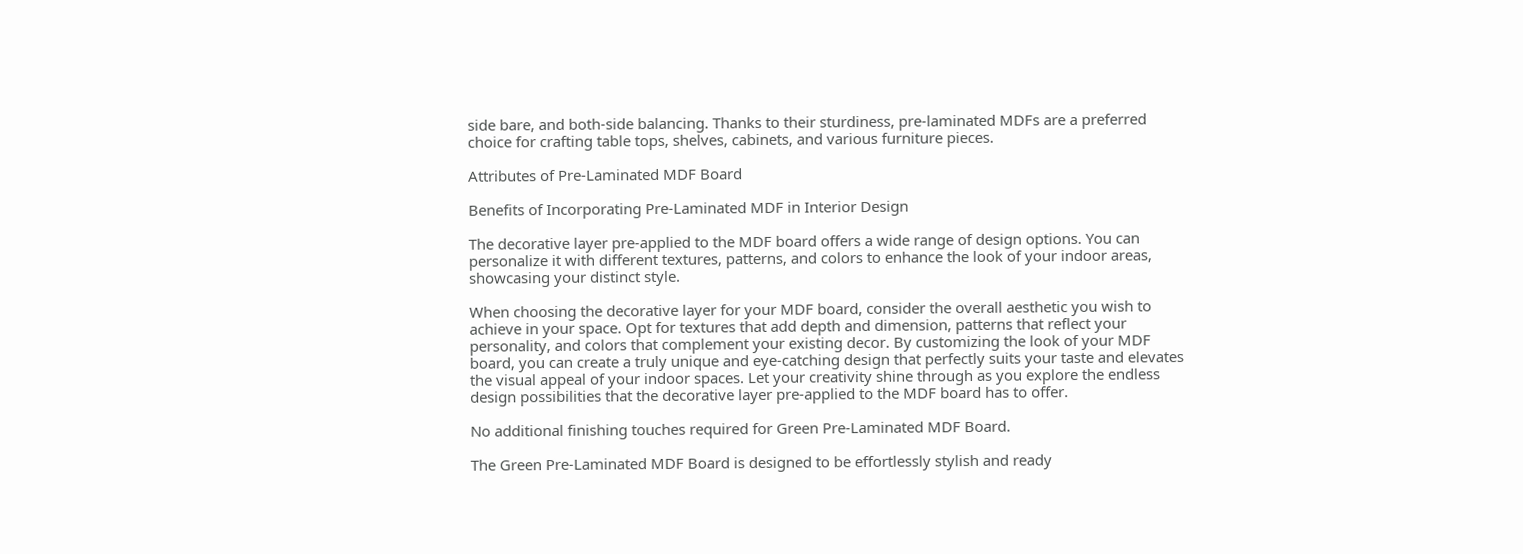side bare, and both-side balancing. Thanks to their sturdiness, pre-laminated MDFs are a preferred choice for crafting table tops, shelves, cabinets, and various furniture pieces.

Attributes of Pre-Laminated MDF Board

Benefits of Incorporating Pre-Laminated MDF in Interior Design

The decorative layer pre-applied to the MDF board offers a wide range of design options. You can personalize it with different textures, patterns, and colors to enhance the look of your indoor areas, showcasing your distinct style.

When choosing the decorative layer for your MDF board, consider the overall aesthetic you wish to achieve in your space. Opt for textures that add depth and dimension, patterns that reflect your personality, and colors that complement your existing decor. By customizing the look of your MDF board, you can create a truly unique and eye-catching design that perfectly suits your taste and elevates the visual appeal of your indoor spaces. Let your creativity shine through as you explore the endless design possibilities that the decorative layer pre-applied to the MDF board has to offer.

No additional finishing touches required for Green Pre-Laminated MDF Board.

The Green Pre-Laminated MDF Board is designed to be effortlessly stylish and ready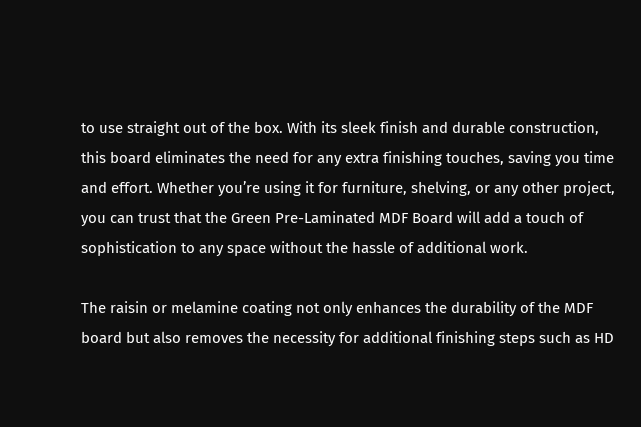to use straight out of the box. With its sleek finish and durable construction, this board eliminates the need for any extra finishing touches, saving you time and effort. Whether you’re using it for furniture, shelving, or any other project, you can trust that the Green Pre-Laminated MDF Board will add a touch of sophistication to any space without the hassle of additional work.

The raisin or melamine coating not only enhances the durability of the MDF board but also removes the necessity for additional finishing steps such as HD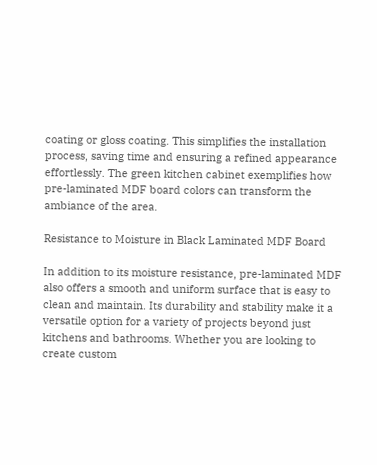coating or gloss coating. This simplifies the installation process, saving time and ensuring a refined appearance effortlessly. The green kitchen cabinet exemplifies how pre-laminated MDF board colors can transform the ambiance of the area.

Resistance to Moisture in Black Laminated MDF Board

In addition to its moisture resistance, pre-laminated MDF also offers a smooth and uniform surface that is easy to clean and maintain. Its durability and stability make it a versatile option for a variety of projects beyond just kitchens and bathrooms. Whether you are looking to create custom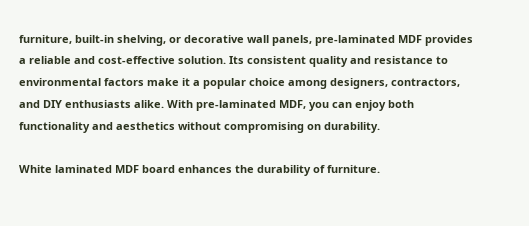furniture, built-in shelving, or decorative wall panels, pre-laminated MDF provides a reliable and cost-effective solution. Its consistent quality and resistance to environmental factors make it a popular choice among designers, contractors, and DIY enthusiasts alike. With pre-laminated MDF, you can enjoy both functionality and aesthetics without compromising on durability.

White laminated MDF board enhances the durability of furniture.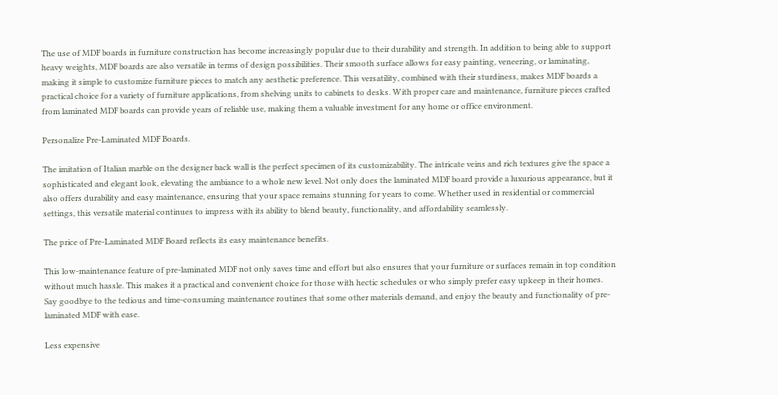The use of MDF boards in furniture construction has become increasingly popular due to their durability and strength. In addition to being able to support heavy weights, MDF boards are also versatile in terms of design possibilities. Their smooth surface allows for easy painting, veneering, or laminating, making it simple to customize furniture pieces to match any aesthetic preference. This versatility, combined with their sturdiness, makes MDF boards a practical choice for a variety of furniture applications, from shelving units to cabinets to desks. With proper care and maintenance, furniture pieces crafted from laminated MDF boards can provide years of reliable use, making them a valuable investment for any home or office environment.

Personalize Pre-Laminated MDF Boards.

The imitation of Italian marble on the designer back wall is the perfect specimen of its customizability. The intricate veins and rich textures give the space a sophisticated and elegant look, elevating the ambiance to a whole new level. Not only does the laminated MDF board provide a luxurious appearance, but it also offers durability and easy maintenance, ensuring that your space remains stunning for years to come. Whether used in residential or commercial settings, this versatile material continues to impress with its ability to blend beauty, functionality, and affordability seamlessly.

The price of Pre-Laminated MDF Board reflects its easy maintenance benefits.

This low-maintenance feature of pre-laminated MDF not only saves time and effort but also ensures that your furniture or surfaces remain in top condition without much hassle. This makes it a practical and convenient choice for those with hectic schedules or who simply prefer easy upkeep in their homes. Say goodbye to the tedious and time-consuming maintenance routines that some other materials demand, and enjoy the beauty and functionality of pre-laminated MDF with ease.

Less expensive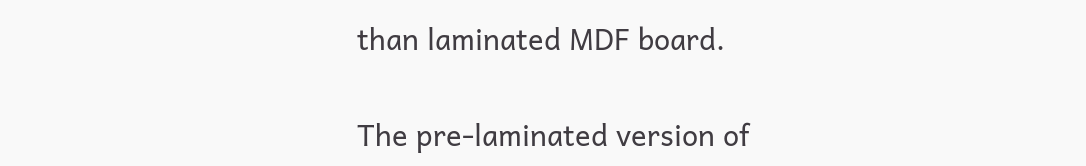than laminated MDF board.

The pre-laminated version of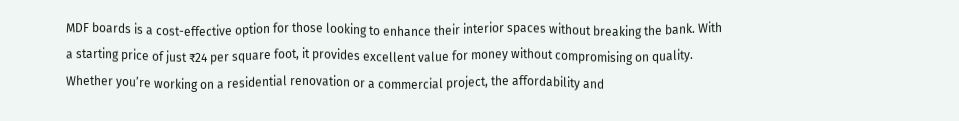MDF boards is a cost-effective option for those looking to enhance their interior spaces without breaking the bank. With a starting price of just ₹24 per square foot, it provides excellent value for money without compromising on quality. Whether you’re working on a residential renovation or a commercial project, the affordability and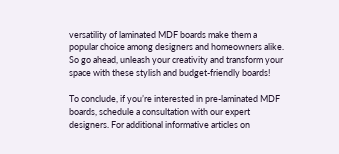versatility of laminated MDF boards make them a popular choice among designers and homeowners alike. So go ahead, unleash your creativity and transform your space with these stylish and budget-friendly boards!

To conclude, if you’re interested in pre-laminated MDF boards, schedule a consultation with our expert designers. For additional informative articles on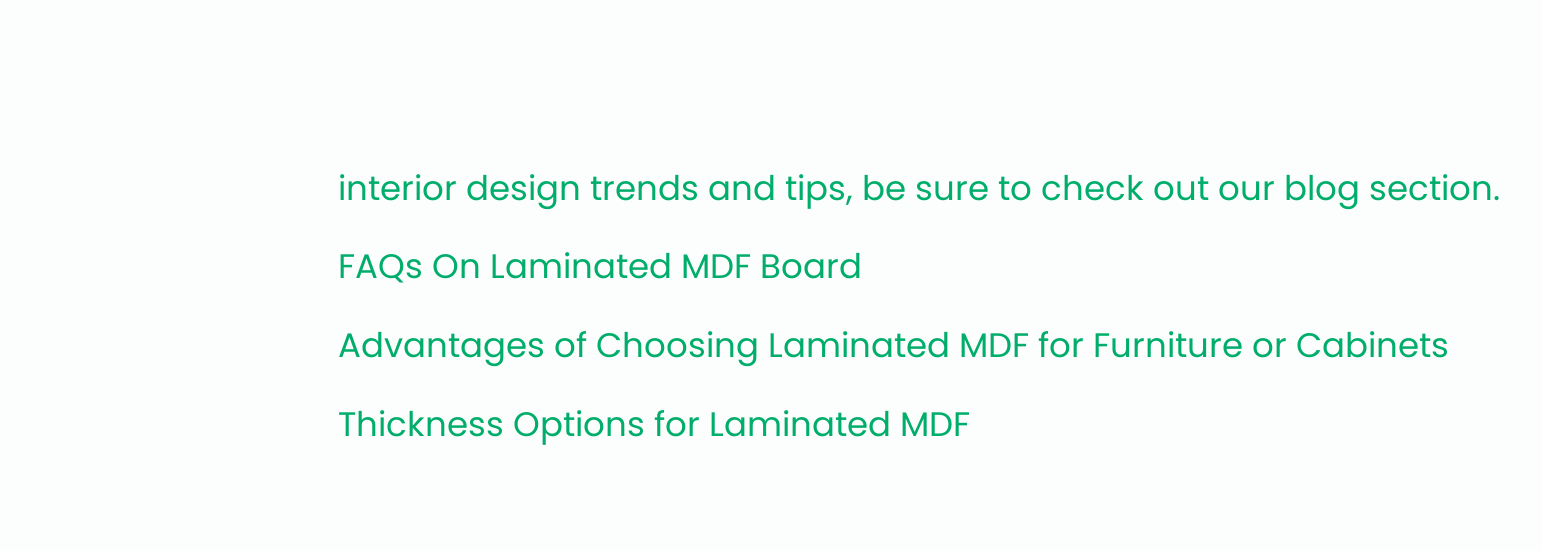interior design trends and tips, be sure to check out our blog section.

FAQs On Laminated MDF Board

Advantages of Choosing Laminated MDF for Furniture or Cabinets

Thickness Options for Laminated MDF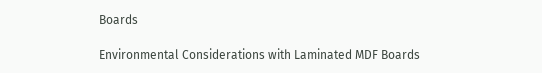Boards

Environmental Considerations with Laminated MDF Boards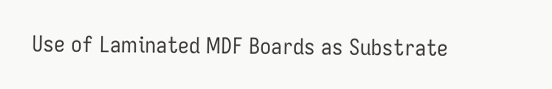Use of Laminated MDF Boards as Substrate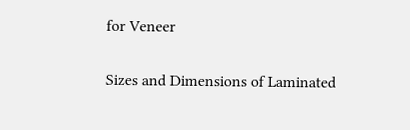for Veneer

Sizes and Dimensions of Laminated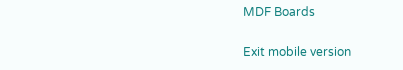MDF Boards

Exit mobile version